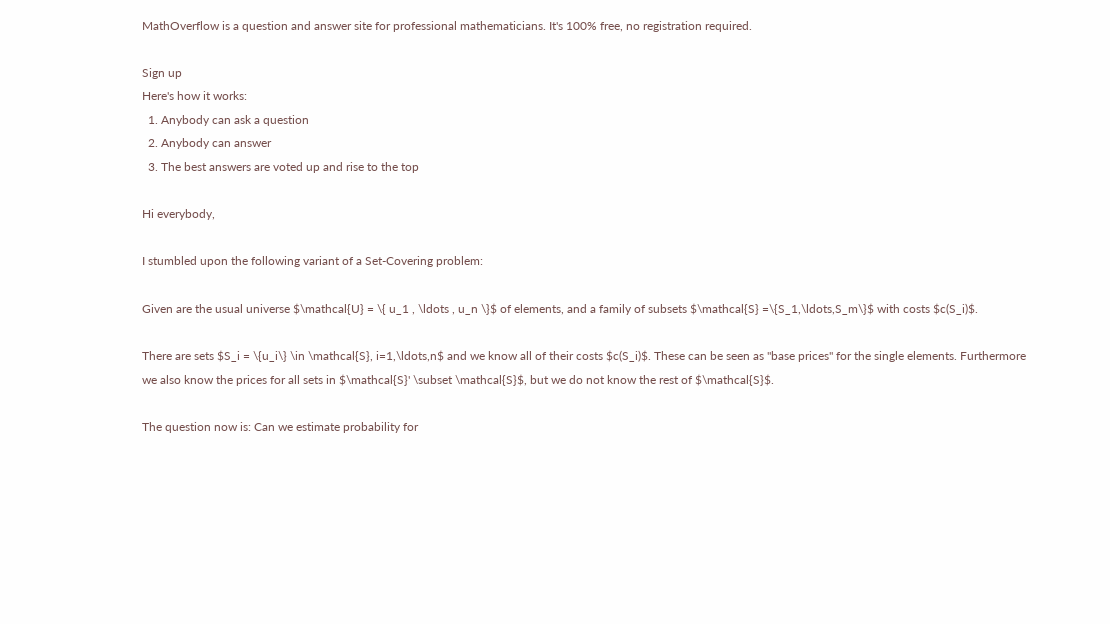MathOverflow is a question and answer site for professional mathematicians. It's 100% free, no registration required.

Sign up
Here's how it works:
  1. Anybody can ask a question
  2. Anybody can answer
  3. The best answers are voted up and rise to the top

Hi everybody,

I stumbled upon the following variant of a Set-Covering problem:

Given are the usual universe $\mathcal{U} = \{ u_1 , \ldots , u_n \}$ of elements, and a family of subsets $\mathcal{S} =\{S_1,\ldots,S_m\}$ with costs $c(S_i)$.

There are sets $S_i = \{u_i\} \in \mathcal{S}, i=1,\ldots,n$ and we know all of their costs $c(S_i)$. These can be seen as "base prices" for the single elements. Furthermore we also know the prices for all sets in $\mathcal{S}' \subset \mathcal{S}$, but we do not know the rest of $\mathcal{S}$.

The question now is: Can we estimate probability for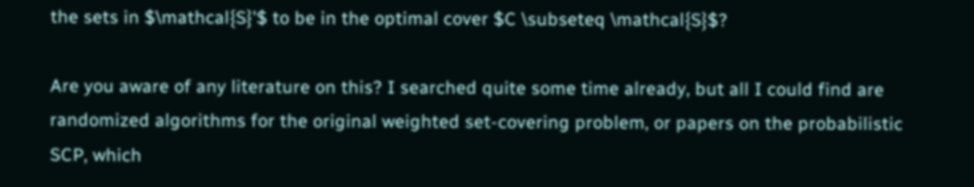the sets in $\mathcal{S}'$ to be in the optimal cover $C \subseteq \mathcal{S}$?

Are you aware of any literature on this? I searched quite some time already, but all I could find are randomized algorithms for the original weighted set-covering problem, or papers on the probabilistic SCP, which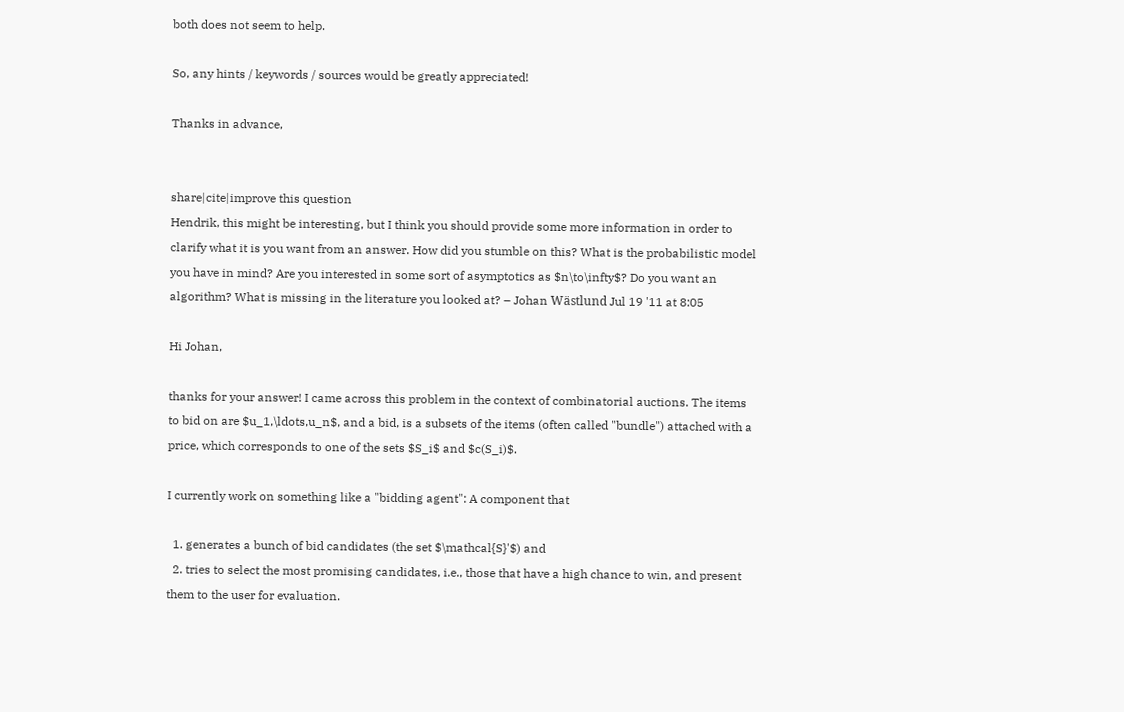both does not seem to help.

So, any hints / keywords / sources would be greatly appreciated!

Thanks in advance,


share|cite|improve this question
Hendrik, this might be interesting, but I think you should provide some more information in order to clarify what it is you want from an answer. How did you stumble on this? What is the probabilistic model you have in mind? Are you interested in some sort of asymptotics as $n\to\infty$? Do you want an algorithm? What is missing in the literature you looked at? – Johan Wästlund Jul 19 '11 at 8:05

Hi Johan,

thanks for your answer! I came across this problem in the context of combinatorial auctions. The items to bid on are $u_1,\ldots,u_n$, and a bid, is a subsets of the items (often called "bundle") attached with a price, which corresponds to one of the sets $S_i$ and $c(S_i)$.

I currently work on something like a "bidding agent": A component that

  1. generates a bunch of bid candidates (the set $\mathcal{S}'$) and
  2. tries to select the most promising candidates, i.e., those that have a high chance to win, and present them to the user for evaluation.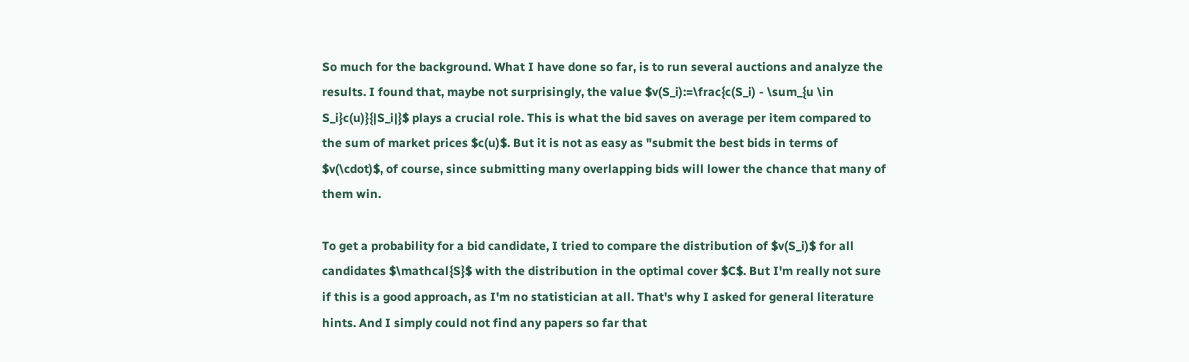So much for the background. What I have done so far, is to run several auctions and analyze the results. I found that, maybe not surprisingly, the value $v(S_i):=\frac{c(S_i) - \sum_{u \in S_i}c(u)}{|S_i|}$ plays a crucial role. This is what the bid saves on average per item compared to the sum of market prices $c(u)$. But it is not as easy as "submit the best bids in terms of $v(\cdot)$, of course, since submitting many overlapping bids will lower the chance that many of them win.

To get a probability for a bid candidate, I tried to compare the distribution of $v(S_i)$ for all candidates $\mathcal{S}$ with the distribution in the optimal cover $C$. But I'm really not sure if this is a good approach, as I'm no statistician at all. That's why I asked for general literature hints. And I simply could not find any papers so far that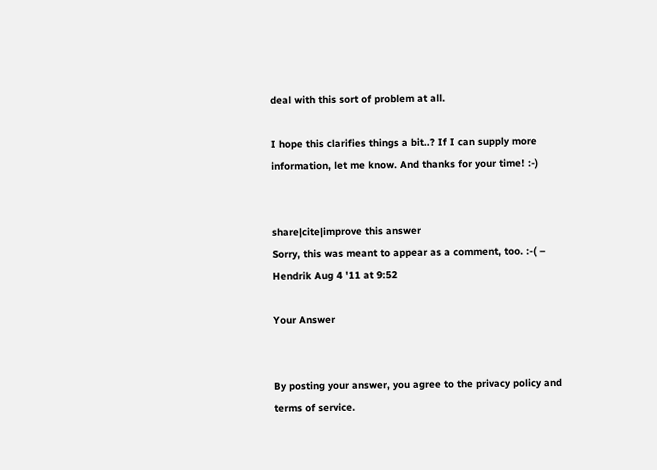deal with this sort of problem at all.

I hope this clarifies things a bit..? If I can supply more information, let me know. And thanks for your time! :-)


share|cite|improve this answer
Sorry, this was meant to appear as a comment, too. :-( – Hendrik Aug 4 '11 at 9:52

Your Answer


By posting your answer, you agree to the privacy policy and terms of service.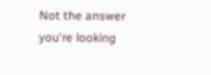Not the answer you're looking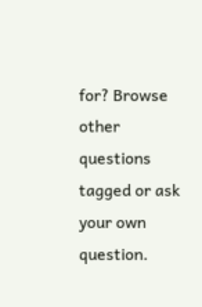for? Browse other questions tagged or ask your own question.